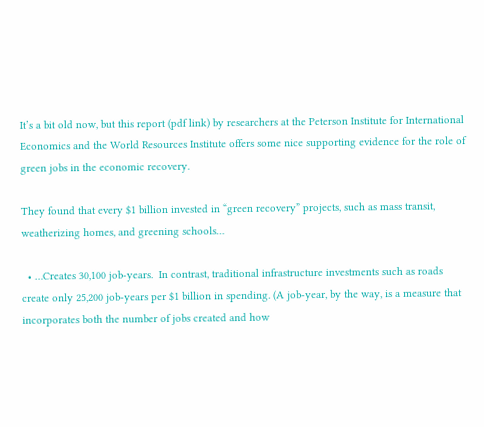It’s a bit old now, but this report (pdf link) by researchers at the Peterson Institute for International Economics and the World Resources Institute offers some nice supporting evidence for the role of green jobs in the economic recovery.

They found that every $1 billion invested in “green recovery” projects, such as mass transit, weatherizing homes, and greening schools…

  • …Creates 30,100 job-years.  In contrast, traditional infrastructure investments such as roads create only 25,200 job-years per $1 billion in spending. (A job-year, by the way, is a measure that incorporates both the number of jobs created and how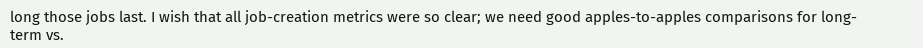long those jobs last. I wish that all job-creation metrics were so clear; we need good apples-to-apples comparisons for long-term vs.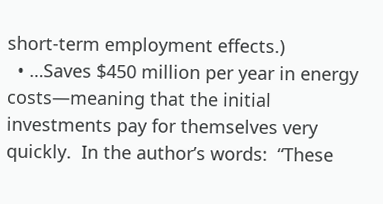short-term employment effects.)
  • …Saves $450 million per year in energy costs—meaning that the initial investments pay for themselves very quickly.  In the author’s words:  “These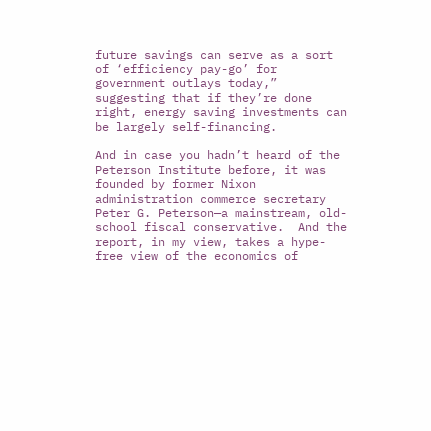future savings can serve as a sort of ‘efficiency pay-go’ for government outlays today,” suggesting that if they’re done right, energy saving investments can be largely self-financing.

And in case you hadn’t heard of the Peterson Institute before, it was founded by former Nixon administration commerce secretary Peter G. Peterson—a mainstream, old-school fiscal conservative.  And the report, in my view, takes a hype-free view of the economics of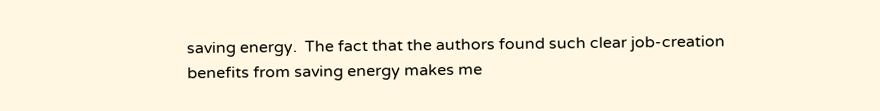saving energy.  The fact that the authors found such clear job-creation benefits from saving energy makes me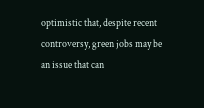optimistic that, despite recent controversy, green jobs may be an issue that can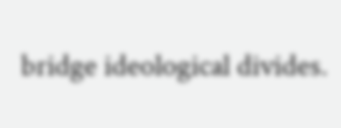bridge ideological divides.